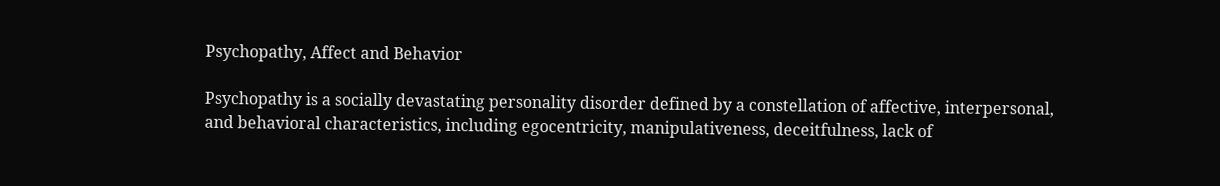Psychopathy, Affect and Behavior

Psychopathy is a socially devastating personality disorder defined by a constellation of affective, interpersonal, and behavioral characteristics, including egocentricity, manipulativeness, deceitfulness, lack of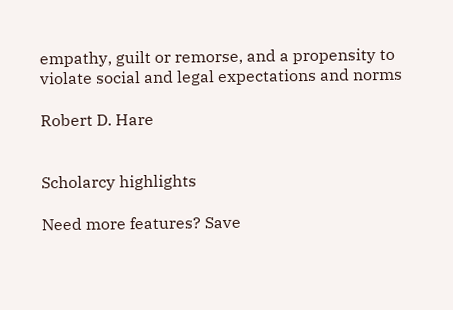empathy, guilt or remorse, and a propensity to violate social and legal expectations and norms

Robert D. Hare


Scholarcy highlights

Need more features? Save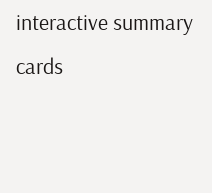interactive summary cards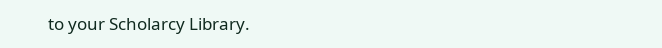to your Scholarcy Library.